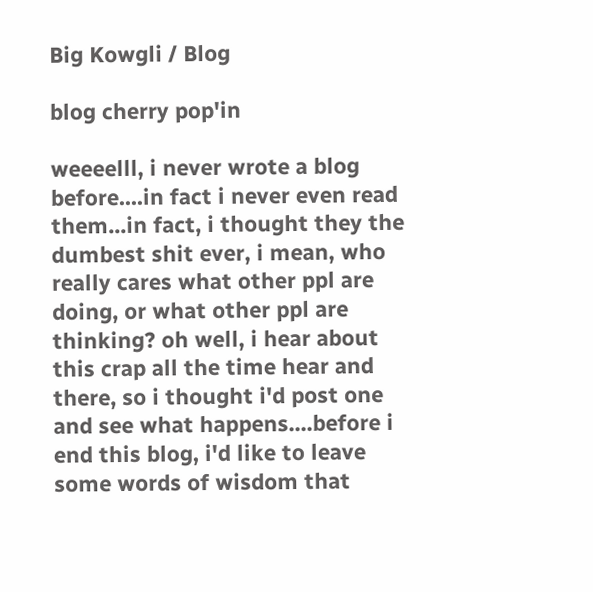Big Kowgli / Blog

blog cherry pop'in

weeeelll, i never wrote a blog before....in fact i never even read them...in fact, i thought they the dumbest shit ever, i mean, who really cares what other ppl are doing, or what other ppl are thinking? oh well, i hear about this crap all the time hear and there, so i thought i'd post one and see what happens....before i end this blog, i'd like to leave some words of wisdom that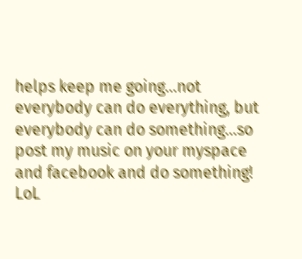helps keep me going...not everybody can do everything, but everybody can do something...so post my music on your myspace and facebook and do something! LoL